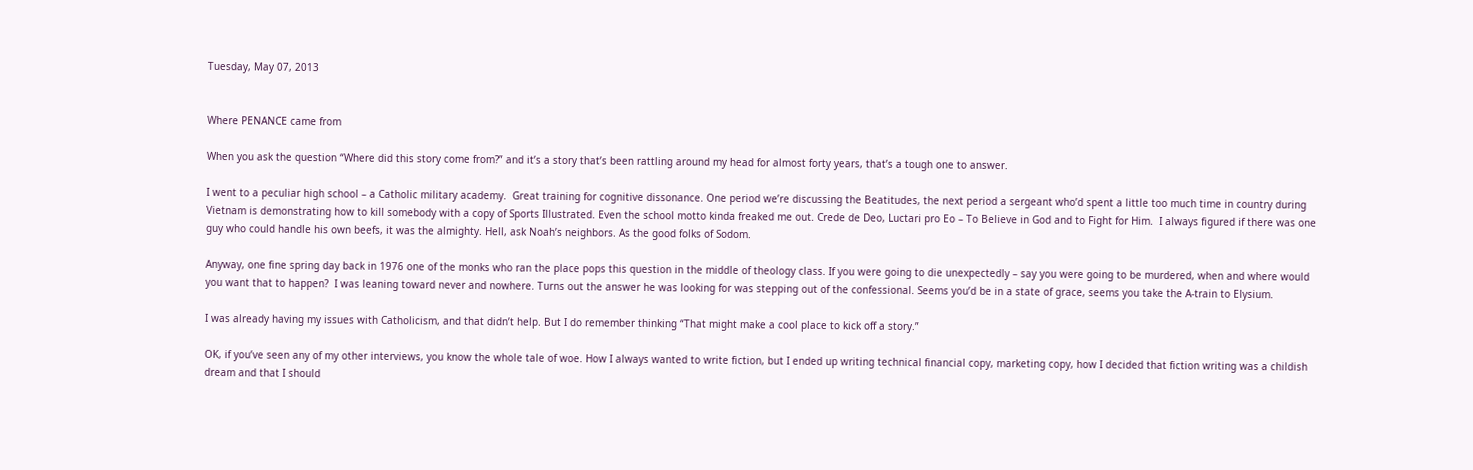Tuesday, May 07, 2013


Where PENANCE came from

When you ask the question “Where did this story come from?” and it’s a story that’s been rattling around my head for almost forty years, that’s a tough one to answer.

I went to a peculiar high school – a Catholic military academy.  Great training for cognitive dissonance. One period we’re discussing the Beatitudes, the next period a sergeant who’d spent a little too much time in country during Vietnam is demonstrating how to kill somebody with a copy of Sports Illustrated. Even the school motto kinda freaked me out. Crede de Deo, Luctari pro Eo – To Believe in God and to Fight for Him.  I always figured if there was one guy who could handle his own beefs, it was the almighty. Hell, ask Noah’s neighbors. As the good folks of Sodom.

Anyway, one fine spring day back in 1976 one of the monks who ran the place pops this question in the middle of theology class. If you were going to die unexpectedly – say you were going to be murdered, when and where would you want that to happen?  I was leaning toward never and nowhere. Turns out the answer he was looking for was stepping out of the confessional. Seems you’d be in a state of grace, seems you take the A-train to Elysium.

I was already having my issues with Catholicism, and that didn’t help. But I do remember thinking “That might make a cool place to kick off a story.”

OK, if you’ve seen any of my other interviews, you know the whole tale of woe. How I always wanted to write fiction, but I ended up writing technical financial copy, marketing copy, how I decided that fiction writing was a childish dream and that I should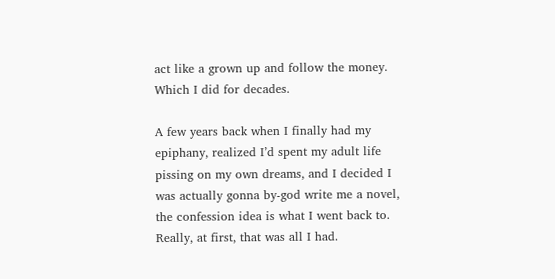act like a grown up and follow the money. Which I did for decades.

A few years back when I finally had my epiphany, realized I’d spent my adult life pissing on my own dreams, and I decided I was actually gonna by-god write me a novel, the confession idea is what I went back to. Really, at first, that was all I had.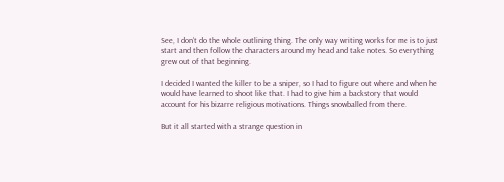See, I don’t do the whole outlining thing. The only way writing works for me is to just start and then follow the characters around my head and take notes. So everything grew out of that beginning.

I decided I wanted the killer to be a sniper, so I had to figure out where and when he would have learned to shoot like that. I had to give him a backstory that would account for his bizarre religious motivations. Things snowballed from there.

But it all started with a strange question in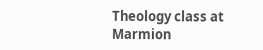Theology class at Marmion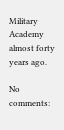Military Academy almost forty years ago.

No comments: